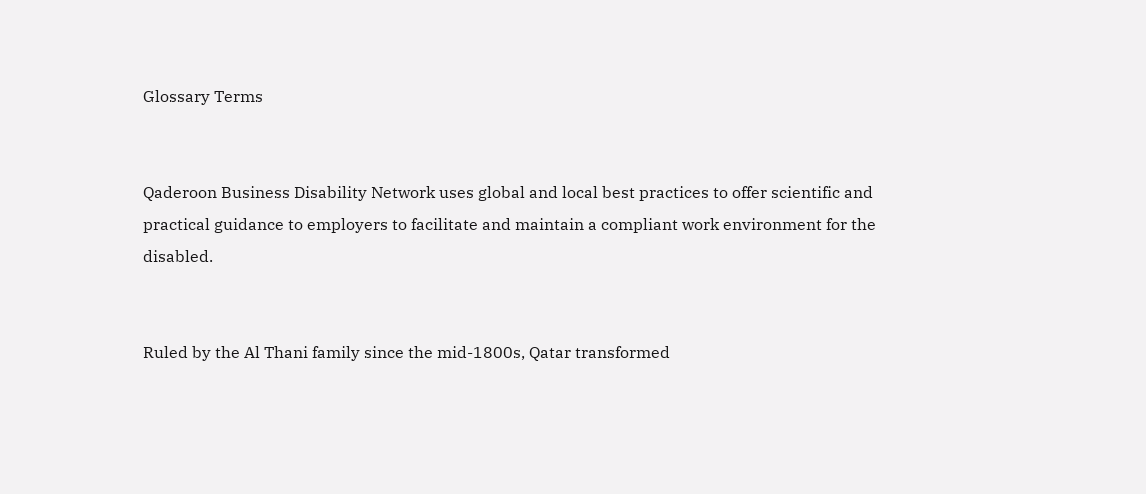Glossary Terms


Qaderoon Business Disability Network uses global and local best practices to offer scientific and practical guidance to employers to facilitate and maintain a compliant work environment for the disabled.


Ruled by the Al Thani family since the mid-1800s, Qatar transformed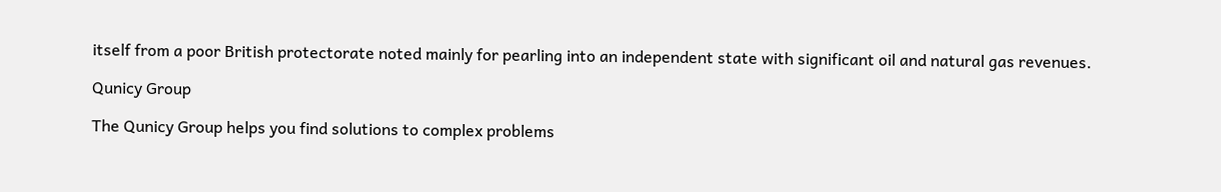itself from a poor British protectorate noted mainly for pearling into an independent state with significant oil and natural gas revenues.

Qunicy Group

The Qunicy Group helps you find solutions to complex problems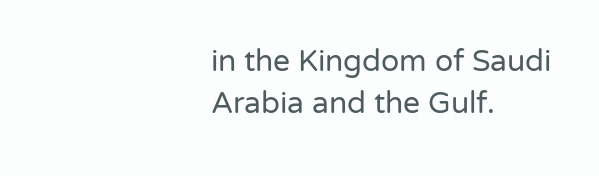in the Kingdom of Saudi Arabia and the Gulf.